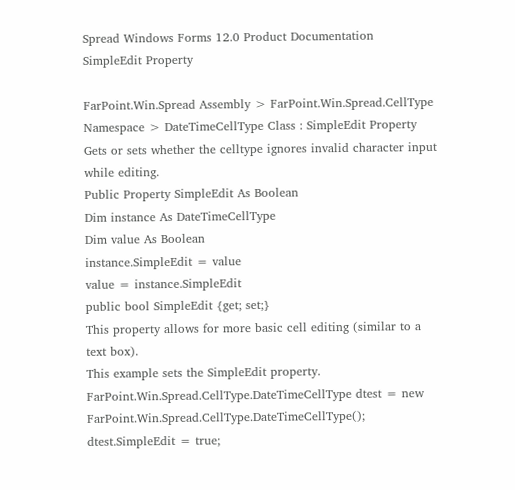Spread Windows Forms 12.0 Product Documentation
SimpleEdit Property

FarPoint.Win.Spread Assembly > FarPoint.Win.Spread.CellType Namespace > DateTimeCellType Class : SimpleEdit Property
Gets or sets whether the celltype ignores invalid character input while editing.
Public Property SimpleEdit As Boolean
Dim instance As DateTimeCellType
Dim value As Boolean
instance.SimpleEdit = value
value = instance.SimpleEdit
public bool SimpleEdit {get; set;}
This property allows for more basic cell editing (similar to a text box).
This example sets the SimpleEdit property.
FarPoint.Win.Spread.CellType.DateTimeCellType dtest = new FarPoint.Win.Spread.CellType.DateTimeCellType();
dtest.SimpleEdit = true;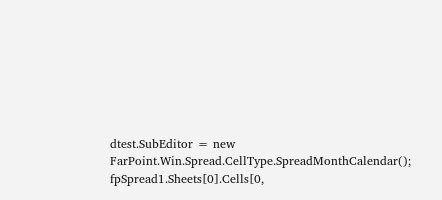dtest.SubEditor = new FarPoint.Win.Spread.CellType.SpreadMonthCalendar();
fpSpread1.Sheets[0].Cells[0,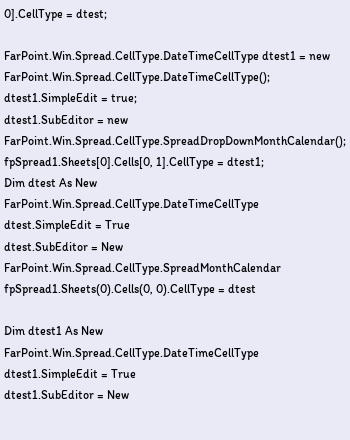0].CellType = dtest;

FarPoint.Win.Spread.CellType.DateTimeCellType dtest1 = new FarPoint.Win.Spread.CellType.DateTimeCellType();
dtest1.SimpleEdit = true;
dtest1.SubEditor = new FarPoint.Win.Spread.CellType.SpreadDropDownMonthCalendar();
fpSpread1.Sheets[0].Cells[0, 1].CellType = dtest1;
Dim dtest As New FarPoint.Win.Spread.CellType.DateTimeCellType
dtest.SimpleEdit = True
dtest.SubEditor = New FarPoint.Win.Spread.CellType.SpreadMonthCalendar
fpSpread1.Sheets(0).Cells(0, 0).CellType = dtest

Dim dtest1 As New FarPoint.Win.Spread.CellType.DateTimeCellType
dtest1.SimpleEdit = True
dtest1.SubEditor = New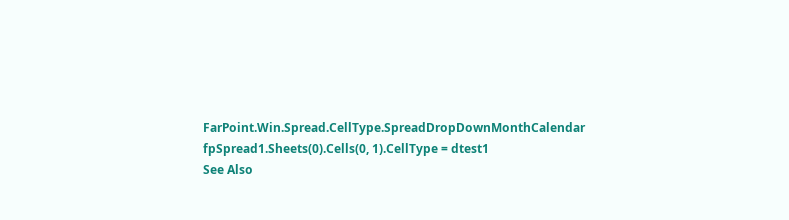FarPoint.Win.Spread.CellType.SpreadDropDownMonthCalendar
fpSpread1.Sheets(0).Cells(0, 1).CellType = dtest1
See Also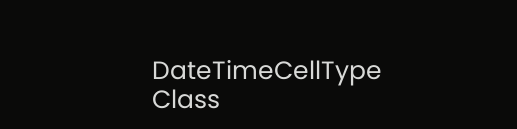DateTimeCellType Class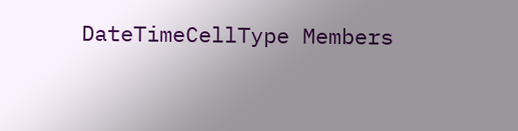DateTimeCellType Members